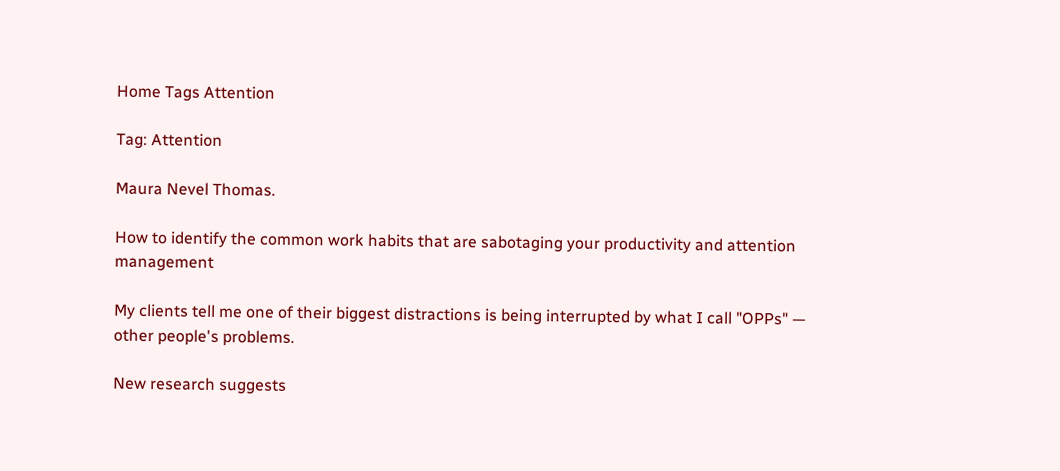Home Tags Attention

Tag: Attention

Maura Nevel Thomas.

How to identify the common work habits that are sabotaging your productivity and attention management

My clients tell me one of their biggest distractions is being interrupted by what I call "OPPs" — other people's problems.

New research suggests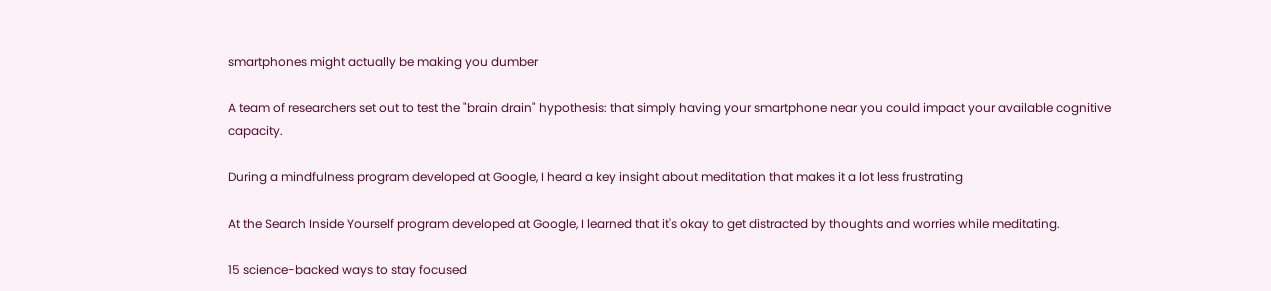smartphones might actually be making you dumber

A team of researchers set out to test the "brain drain" hypothesis: that simply having your smartphone near you could impact your available cognitive capacity.

During a mindfulness program developed at Google, I heard a key insight about meditation that makes it a lot less frustrating

At the Search Inside Yourself program developed at Google, I learned that it's okay to get distracted by thoughts and worries while meditating.

15 science-backed ways to stay focused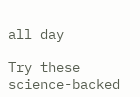all day

Try these science-backed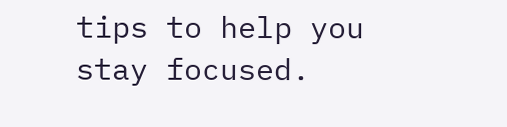tips to help you stay focused.